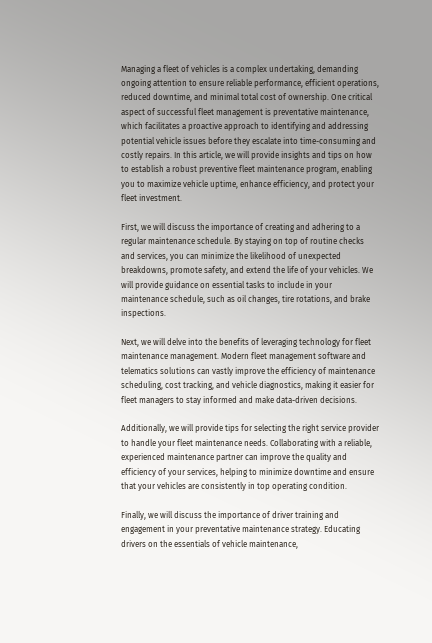Managing a fleet of vehicles is a complex undertaking, demanding ongoing attention to ensure reliable performance, efficient operations, reduced downtime, and minimal total cost of ownership. One critical aspect of successful fleet management is preventative maintenance, which facilitates a proactive approach to identifying and addressing potential vehicle issues before they escalate into time-consuming and costly repairs. In this article, we will provide insights and tips on how to establish a robust preventive fleet maintenance program, enabling you to maximize vehicle uptime, enhance efficiency, and protect your fleet investment.

First, we will discuss the importance of creating and adhering to a regular maintenance schedule. By staying on top of routine checks and services, you can minimize the likelihood of unexpected breakdowns, promote safety, and extend the life of your vehicles. We will provide guidance on essential tasks to include in your maintenance schedule, such as oil changes, tire rotations, and brake inspections.

Next, we will delve into the benefits of leveraging technology for fleet maintenance management. Modern fleet management software and telematics solutions can vastly improve the efficiency of maintenance scheduling, cost tracking, and vehicle diagnostics, making it easier for fleet managers to stay informed and make data-driven decisions.

Additionally, we will provide tips for selecting the right service provider to handle your fleet maintenance needs. Collaborating with a reliable, experienced maintenance partner can improve the quality and efficiency of your services, helping to minimize downtime and ensure that your vehicles are consistently in top operating condition.

Finally, we will discuss the importance of driver training and engagement in your preventative maintenance strategy. Educating drivers on the essentials of vehicle maintenance,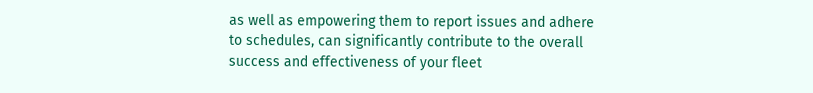as well as empowering them to report issues and adhere to schedules, can significantly contribute to the overall success and effectiveness of your fleet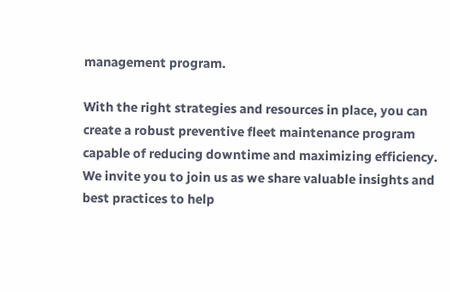management program.

With the right strategies and resources in place, you can create a robust preventive fleet maintenance program capable of reducing downtime and maximizing efficiency. We invite you to join us as we share valuable insights and best practices to help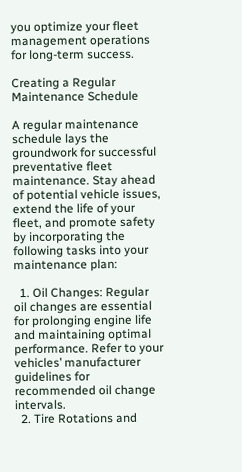you optimize your fleet management operations for long-term success.

Creating a Regular Maintenance Schedule

A regular maintenance schedule lays the groundwork for successful preventative fleet maintenance. Stay ahead of potential vehicle issues, extend the life of your fleet, and promote safety by incorporating the following tasks into your maintenance plan:

  1. Oil Changes: Regular oil changes are essential for prolonging engine life and maintaining optimal performance. Refer to your vehicles’ manufacturer guidelines for recommended oil change intervals.
  2. Tire Rotations and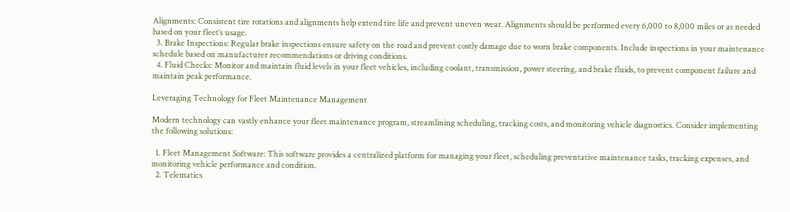Alignments: Consistent tire rotations and alignments help extend tire life and prevent uneven wear. Alignments should be performed every 6,000 to 8,000 miles or as needed based on your fleet’s usage.
  3. Brake Inspections: Regular brake inspections ensure safety on the road and prevent costly damage due to worn brake components. Include inspections in your maintenance schedule based on manufacturer recommendations or driving conditions.
  4. Fluid Checks: Monitor and maintain fluid levels in your fleet vehicles, including coolant, transmission, power steering, and brake fluids, to prevent component failure and maintain peak performance.

Leveraging Technology for Fleet Maintenance Management

Modern technology can vastly enhance your fleet maintenance program, streamlining scheduling, tracking costs, and monitoring vehicle diagnostics. Consider implementing the following solutions:

  1. Fleet Management Software: This software provides a centralized platform for managing your fleet, scheduling preventative maintenance tasks, tracking expenses, and monitoring vehicle performance and condition.
  2. Telematics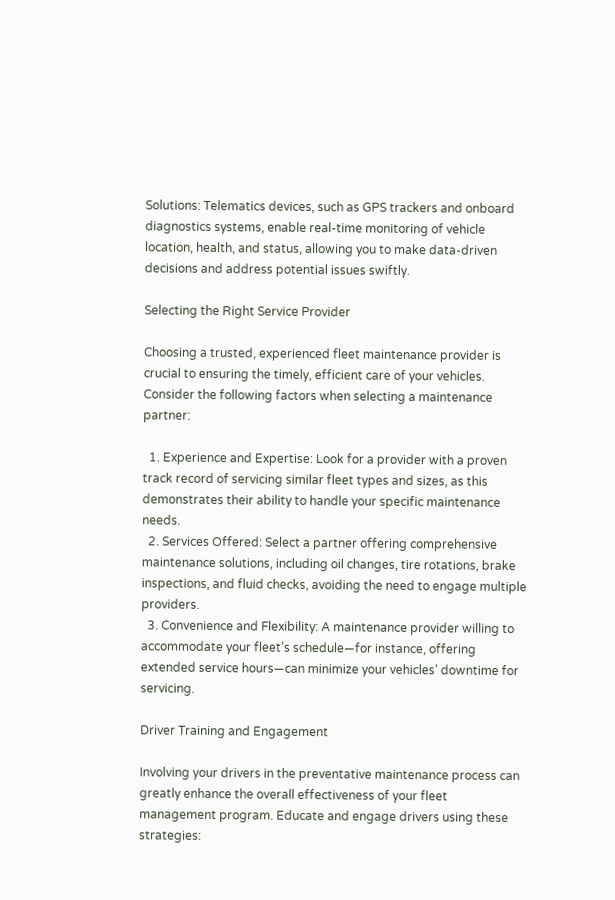Solutions: Telematics devices, such as GPS trackers and onboard diagnostics systems, enable real-time monitoring of vehicle location, health, and status, allowing you to make data-driven decisions and address potential issues swiftly.

Selecting the Right Service Provider

Choosing a trusted, experienced fleet maintenance provider is crucial to ensuring the timely, efficient care of your vehicles. Consider the following factors when selecting a maintenance partner:

  1. Experience and Expertise: Look for a provider with a proven track record of servicing similar fleet types and sizes, as this demonstrates their ability to handle your specific maintenance needs.
  2. Services Offered: Select a partner offering comprehensive maintenance solutions, including oil changes, tire rotations, brake inspections, and fluid checks, avoiding the need to engage multiple providers.
  3. Convenience and Flexibility: A maintenance provider willing to accommodate your fleet’s schedule—for instance, offering extended service hours—can minimize your vehicles’ downtime for servicing.

Driver Training and Engagement

Involving your drivers in the preventative maintenance process can greatly enhance the overall effectiveness of your fleet management program. Educate and engage drivers using these strategies: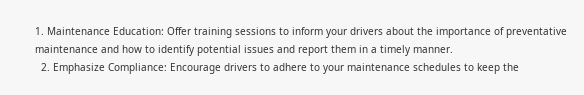1. Maintenance Education: Offer training sessions to inform your drivers about the importance of preventative maintenance and how to identify potential issues and report them in a timely manner.
  2. Emphasize Compliance: Encourage drivers to adhere to your maintenance schedules to keep the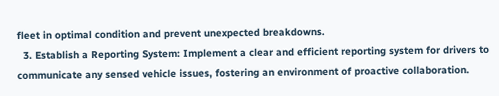fleet in optimal condition and prevent unexpected breakdowns.
  3. Establish a Reporting System: Implement a clear and efficient reporting system for drivers to communicate any sensed vehicle issues, fostering an environment of proactive collaboration.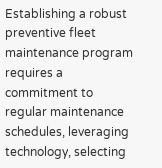Establishing a robust preventive fleet maintenance program requires a commitment to regular maintenance schedules, leveraging technology, selecting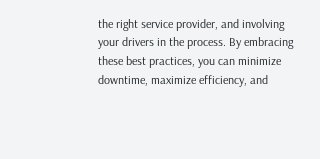the right service provider, and involving your drivers in the process. By embracing these best practices, you can minimize downtime, maximize efficiency, and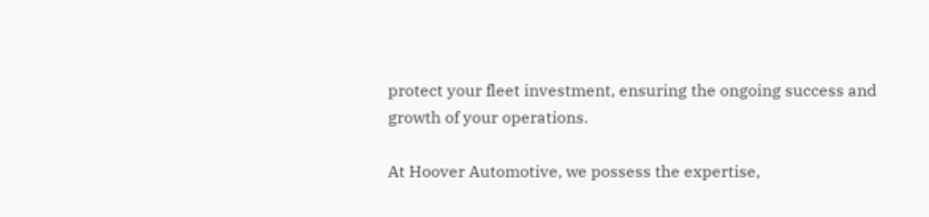protect your fleet investment, ensuring the ongoing success and growth of your operations.

At Hoover Automotive, we possess the expertise,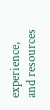experience, and resources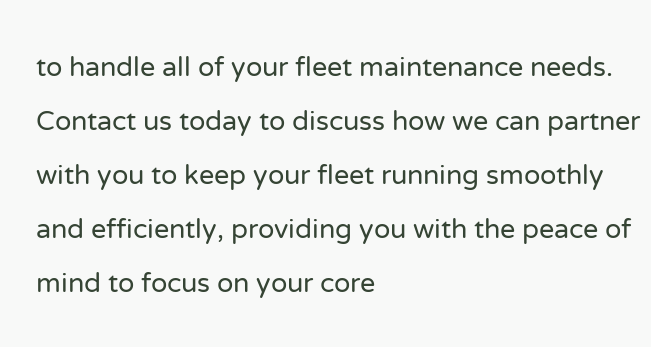to handle all of your fleet maintenance needs. Contact us today to discuss how we can partner with you to keep your fleet running smoothly and efficiently, providing you with the peace of mind to focus on your core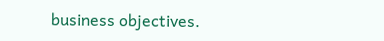business objectives.